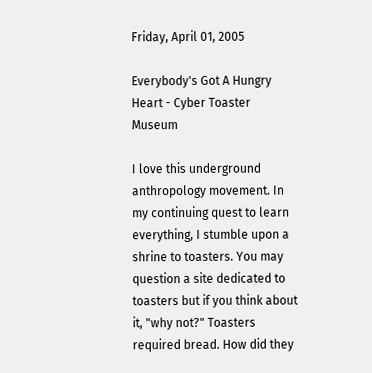Friday, April 01, 2005

Everybody's Got A Hungry Heart - Cyber Toaster Museum

I love this underground anthropology movement. In my continuing quest to learn everything, I stumble upon a shrine to toasters. You may question a site dedicated to toasters but if you think about it, "why not?" Toasters required bread. How did they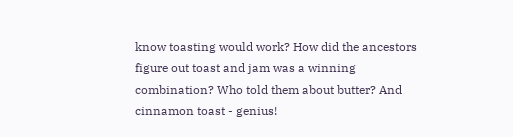know toasting would work? How did the ancestors figure out toast and jam was a winning combination? Who told them about butter? And cinnamon toast - genius!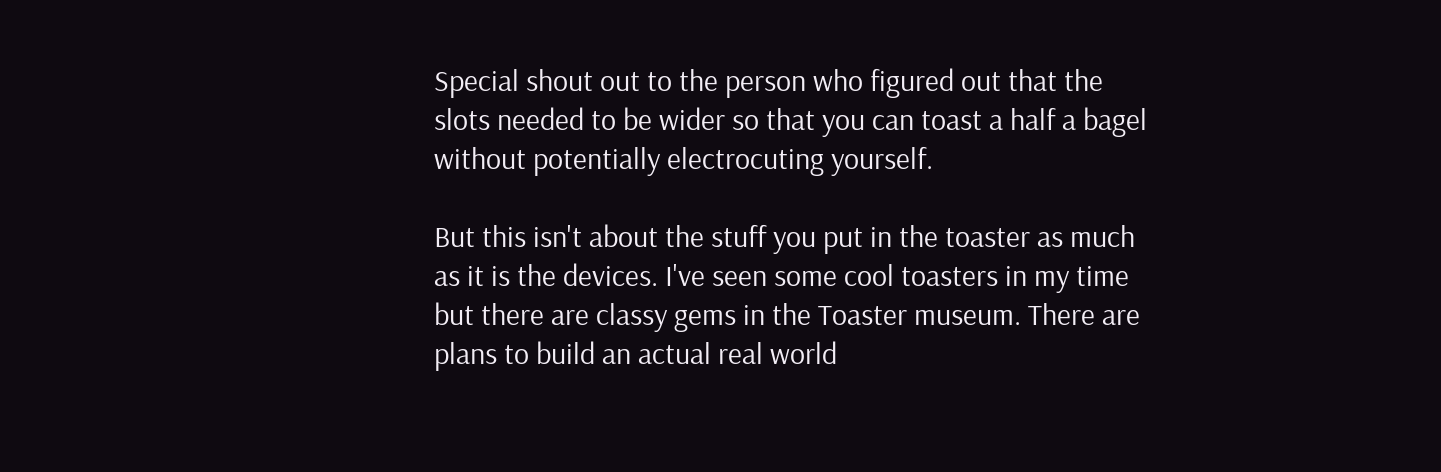Special shout out to the person who figured out that the slots needed to be wider so that you can toast a half a bagel without potentially electrocuting yourself.

But this isn't about the stuff you put in the toaster as much as it is the devices. I've seen some cool toasters in my time but there are classy gems in the Toaster museum. There are plans to build an actual real world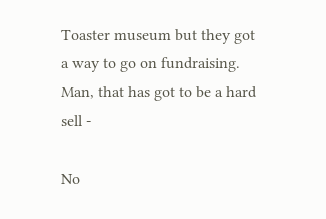Toaster museum but they got a way to go on fundraising. Man, that has got to be a hard sell -

No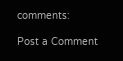comments:

Post a Comment